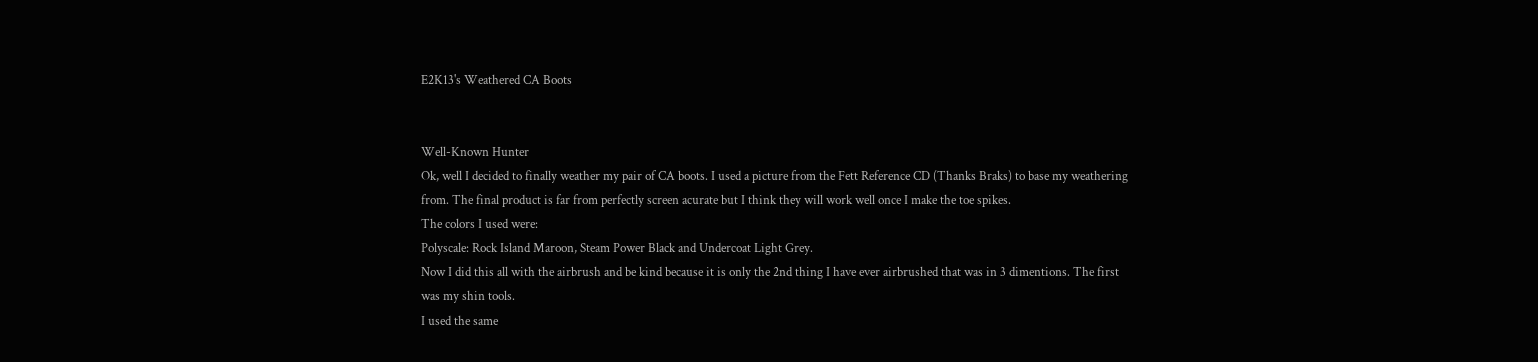E2K13's Weathered CA Boots


Well-Known Hunter
Ok, well I decided to finally weather my pair of CA boots. I used a picture from the Fett Reference CD (Thanks Braks) to base my weathering from. The final product is far from perfectly screen acurate but I think they will work well once I make the toe spikes.
The colors I used were:
Polyscale: Rock Island Maroon, Steam Power Black and Undercoat Light Grey.
Now I did this all with the airbrush and be kind because it is only the 2nd thing I have ever airbrushed that was in 3 dimentions. The first was my shin tools.
I used the same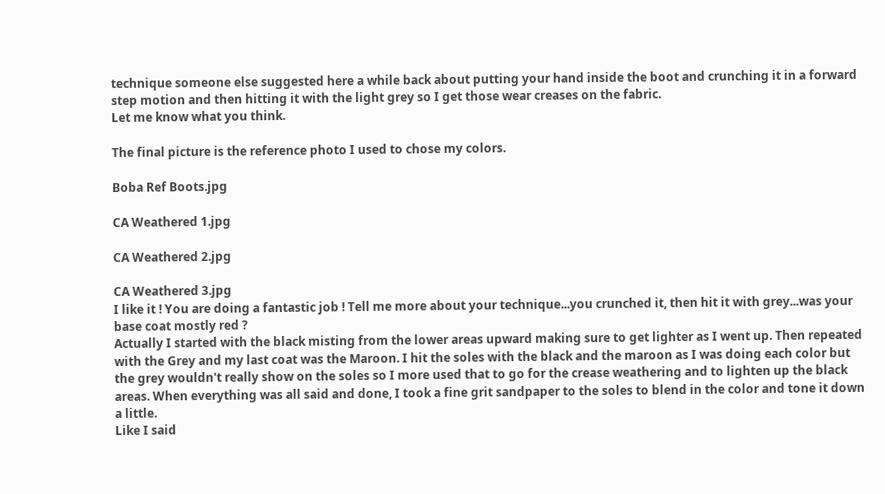technique someone else suggested here a while back about putting your hand inside the boot and crunching it in a forward step motion and then hitting it with the light grey so I get those wear creases on the fabric.
Let me know what you think.

The final picture is the reference photo I used to chose my colors.

Boba Ref Boots.jpg

CA Weathered 1.jpg

CA Weathered 2.jpg

CA Weathered 3.jpg
I like it ! You are doing a fantastic job ! Tell me more about your technique...you crunched it, then hit it with grey...was your base coat mostly red ?
Actually I started with the black misting from the lower areas upward making sure to get lighter as I went up. Then repeated with the Grey and my last coat was the Maroon. I hit the soles with the black and the maroon as I was doing each color but the grey wouldn't really show on the soles so I more used that to go for the crease weathering and to lighten up the black areas. When everything was all said and done, I took a fine grit sandpaper to the soles to blend in the color and tone it down a little.
Like I said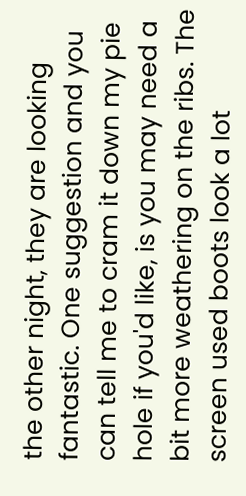the other night, they are looking fantastic. One suggestion and you can tell me to cram it down my pie hole if you'd like, is you may need a bit more weathering on the ribs. The screen used boots look a lot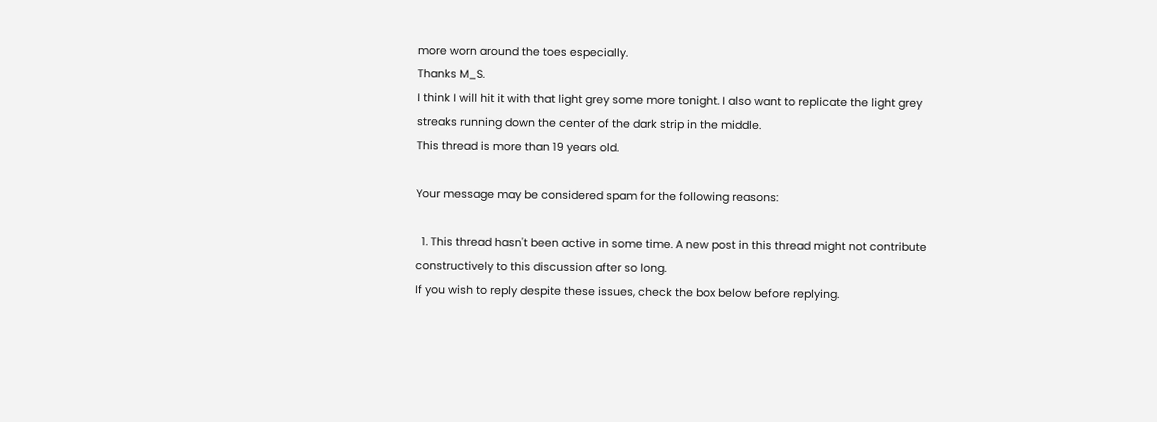more worn around the toes especially.
Thanks M_S.
I think I will hit it with that light grey some more tonight. I also want to replicate the light grey streaks running down the center of the dark strip in the middle.
This thread is more than 19 years old.

Your message may be considered spam for the following reasons:

  1. This thread hasn't been active in some time. A new post in this thread might not contribute constructively to this discussion after so long.
If you wish to reply despite these issues, check the box below before replying.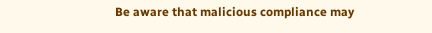Be aware that malicious compliance may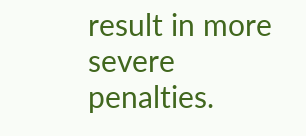result in more severe penalties.